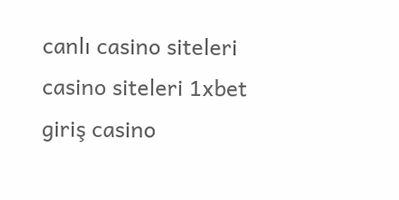canlı casino siteleri casino siteleri 1xbet giriş casino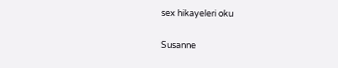sex hikayeleri oku

Susanne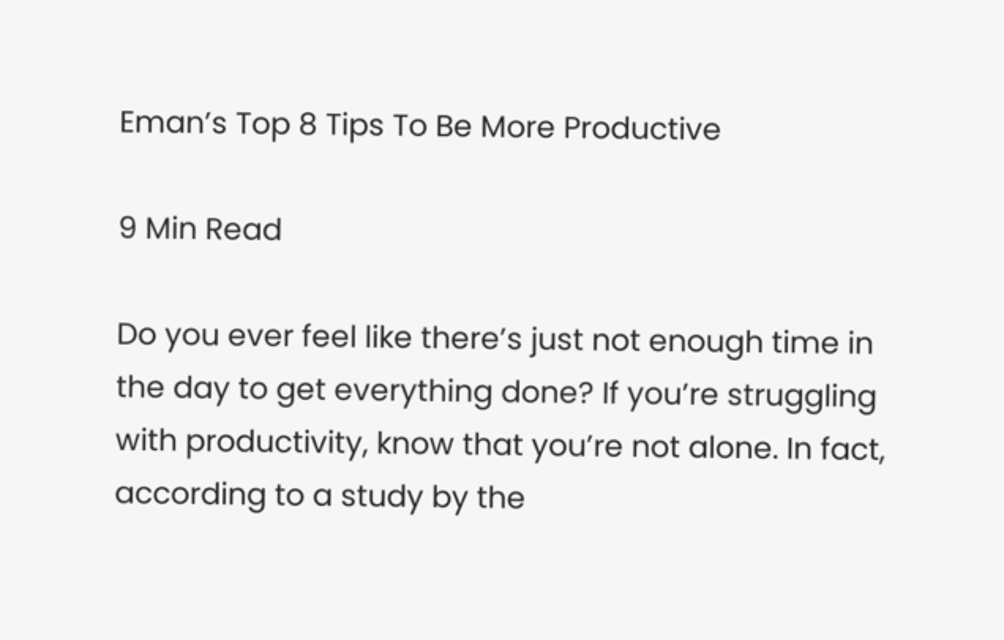Eman’s Top 8 Tips To Be More Productive

9 Min Read

Do you ever feel like there’s just not enough time in the day to get everything done? If you’re struggling with productivity, know that you’re not alone. In fact, according to a study by the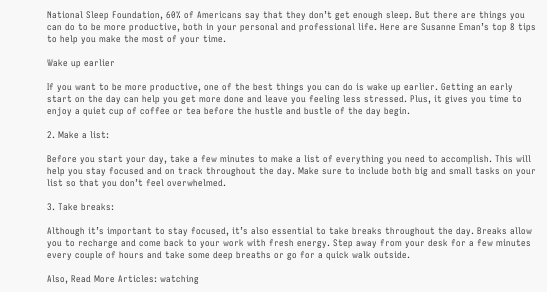National Sleep Foundation, 60% of Americans say that they don’t get enough sleep. But there are things you can do to be more productive, both in your personal and professional life. Here are Susanne Eman’s top 8 tips to help you make the most of your time.

Wake up earlier

If you want to be more productive, one of the best things you can do is wake up earlier. Getting an early start on the day can help you get more done and leave you feeling less stressed. Plus, it gives you time to enjoy a quiet cup of coffee or tea before the hustle and bustle of the day begin.

2. Make a list:

Before you start your day, take a few minutes to make a list of everything you need to accomplish. This will help you stay focused and on track throughout the day. Make sure to include both big and small tasks on your list so that you don’t feel overwhelmed.

3. Take breaks:

Although it’s important to stay focused, it’s also essential to take breaks throughout the day. Breaks allow you to recharge and come back to your work with fresh energy. Step away from your desk for a few minutes every couple of hours and take some deep breaths or go for a quick walk outside.

Also, Read More Articles: watching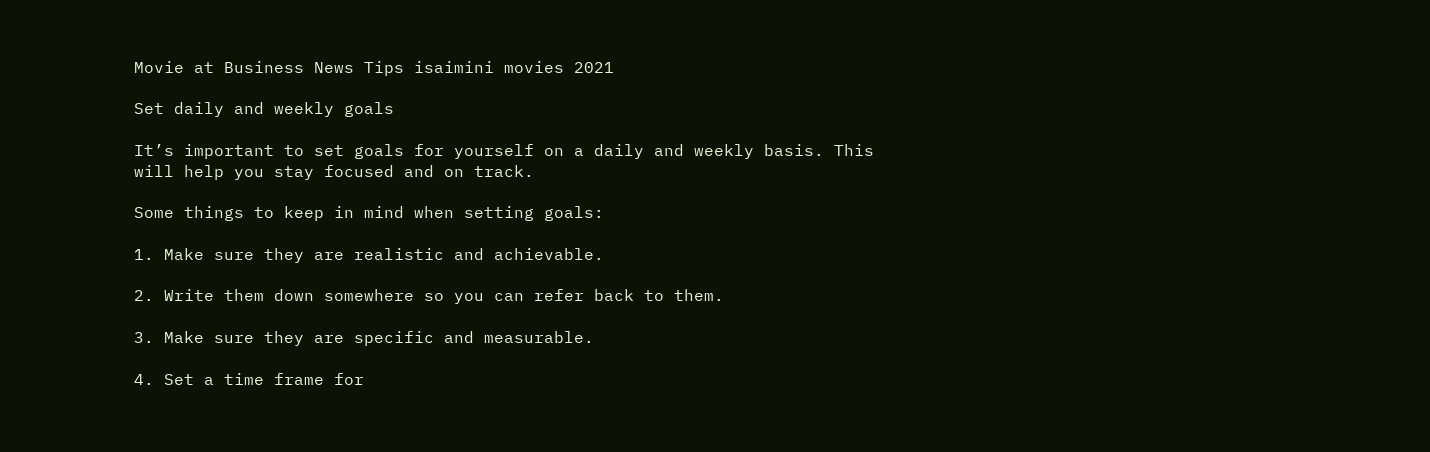Movie at Business News Tips isaimini movies 2021

Set daily and weekly goals

It’s important to set goals for yourself on a daily and weekly basis. This will help you stay focused and on track.

Some things to keep in mind when setting goals:

1. Make sure they are realistic and achievable.

2. Write them down somewhere so you can refer back to them.

3. Make sure they are specific and measurable.

4. Set a time frame for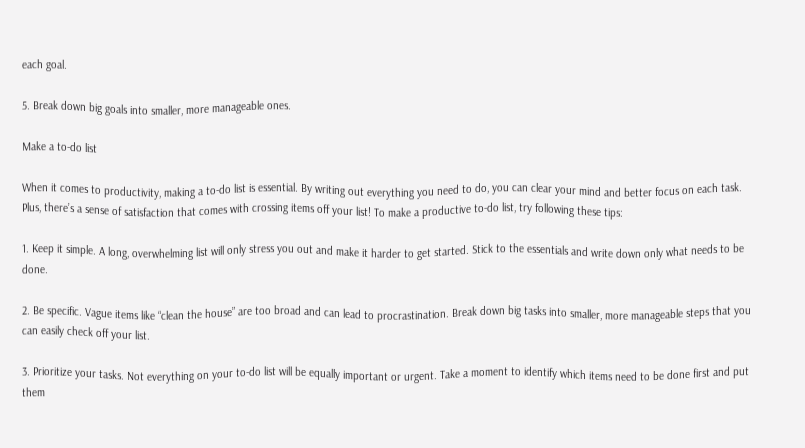each goal.

5. Break down big goals into smaller, more manageable ones.

Make a to-do list

When it comes to productivity, making a to-do list is essential. By writing out everything you need to do, you can clear your mind and better focus on each task. Plus, there’s a sense of satisfaction that comes with crossing items off your list! To make a productive to-do list, try following these tips:

1. Keep it simple. A long, overwhelming list will only stress you out and make it harder to get started. Stick to the essentials and write down only what needs to be done.

2. Be specific. Vague items like “clean the house” are too broad and can lead to procrastination. Break down big tasks into smaller, more manageable steps that you can easily check off your list.

3. Prioritize your tasks. Not everything on your to-do list will be equally important or urgent. Take a moment to identify which items need to be done first and put them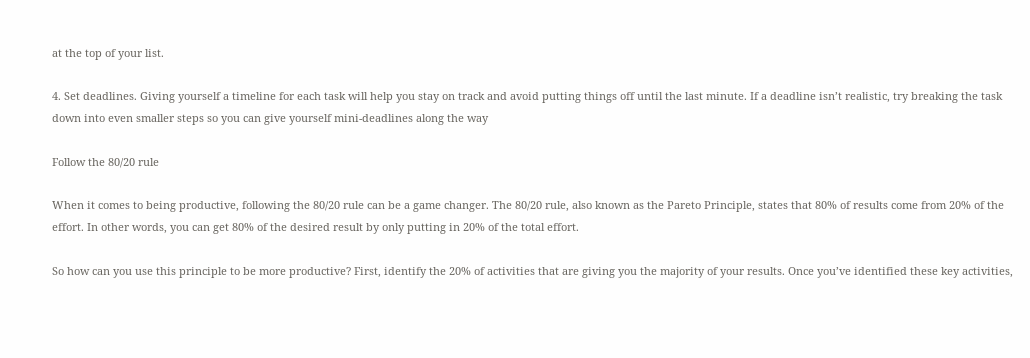at the top of your list.

4. Set deadlines. Giving yourself a timeline for each task will help you stay on track and avoid putting things off until the last minute. If a deadline isn’t realistic, try breaking the task down into even smaller steps so you can give yourself mini-deadlines along the way

Follow the 80/20 rule

When it comes to being productive, following the 80/20 rule can be a game changer. The 80/20 rule, also known as the Pareto Principle, states that 80% of results come from 20% of the effort. In other words, you can get 80% of the desired result by only putting in 20% of the total effort.

So how can you use this principle to be more productive? First, identify the 20% of activities that are giving you the majority of your results. Once you’ve identified these key activities,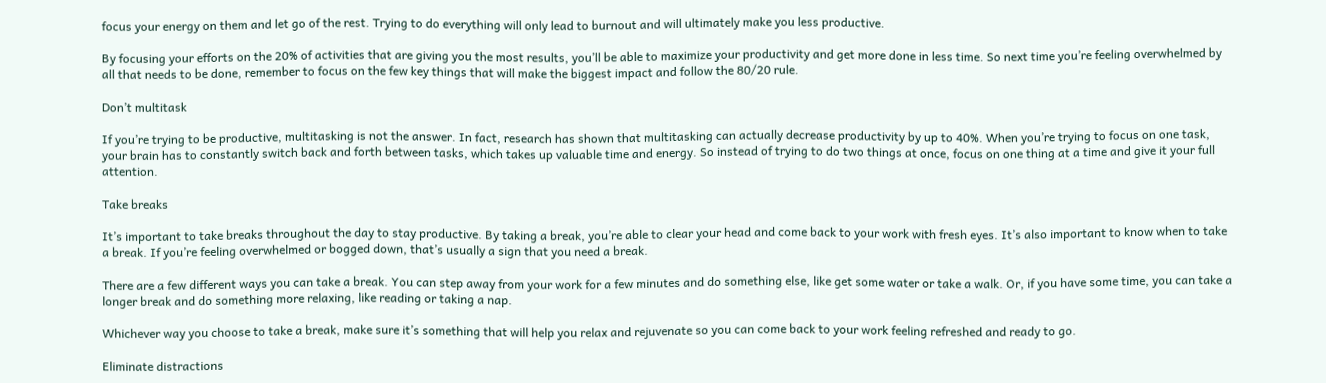focus your energy on them and let go of the rest. Trying to do everything will only lead to burnout and will ultimately make you less productive.

By focusing your efforts on the 20% of activities that are giving you the most results, you’ll be able to maximize your productivity and get more done in less time. So next time you’re feeling overwhelmed by all that needs to be done, remember to focus on the few key things that will make the biggest impact and follow the 80/20 rule.

Don’t multitask

If you’re trying to be productive, multitasking is not the answer. In fact, research has shown that multitasking can actually decrease productivity by up to 40%. When you’re trying to focus on one task, your brain has to constantly switch back and forth between tasks, which takes up valuable time and energy. So instead of trying to do two things at once, focus on one thing at a time and give it your full attention.

Take breaks

It’s important to take breaks throughout the day to stay productive. By taking a break, you’re able to clear your head and come back to your work with fresh eyes. It’s also important to know when to take a break. If you’re feeling overwhelmed or bogged down, that’s usually a sign that you need a break.

There are a few different ways you can take a break. You can step away from your work for a few minutes and do something else, like get some water or take a walk. Or, if you have some time, you can take a longer break and do something more relaxing, like reading or taking a nap.

Whichever way you choose to take a break, make sure it’s something that will help you relax and rejuvenate so you can come back to your work feeling refreshed and ready to go.

Eliminate distractions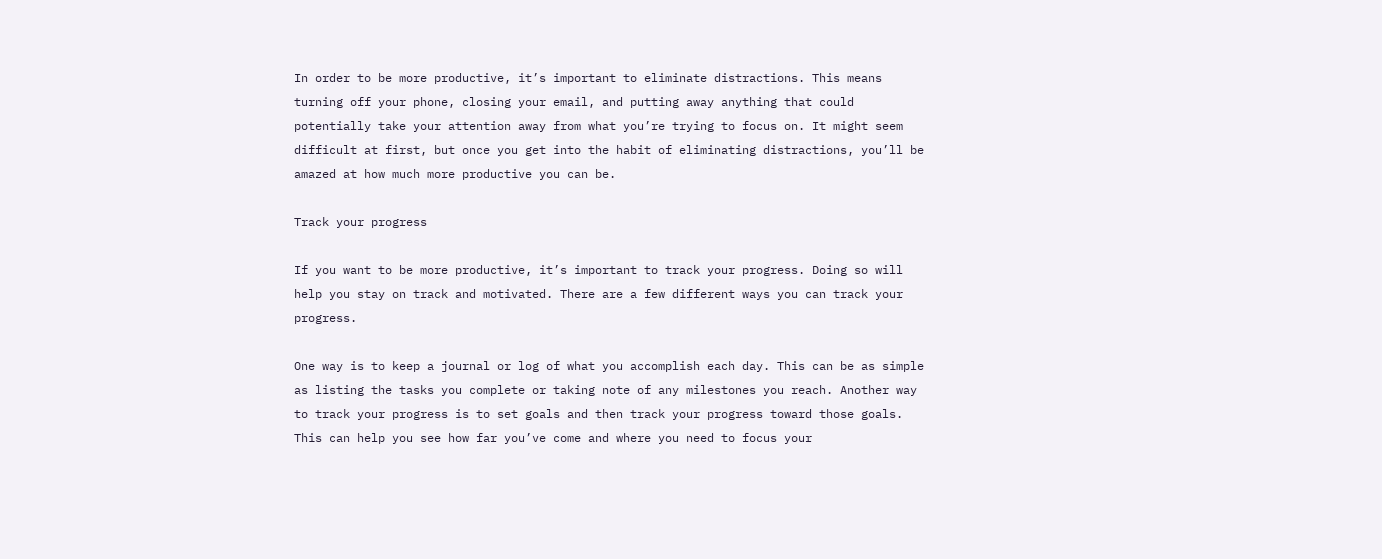In order to be more productive, it’s important to eliminate distractions. This means turning off your phone, closing your email, and putting away anything that could potentially take your attention away from what you’re trying to focus on. It might seem difficult at first, but once you get into the habit of eliminating distractions, you’ll be amazed at how much more productive you can be.

Track your progress

If you want to be more productive, it’s important to track your progress. Doing so will help you stay on track and motivated. There are a few different ways you can track your progress.

One way is to keep a journal or log of what you accomplish each day. This can be as simple as listing the tasks you complete or taking note of any milestones you reach. Another way to track your progress is to set goals and then track your progress toward those goals. This can help you see how far you’ve come and where you need to focus your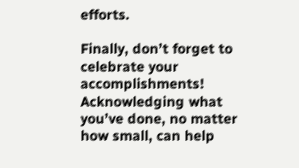efforts.

Finally, don’t forget to celebrate your accomplishments! Acknowledging what you’ve done, no matter how small, can help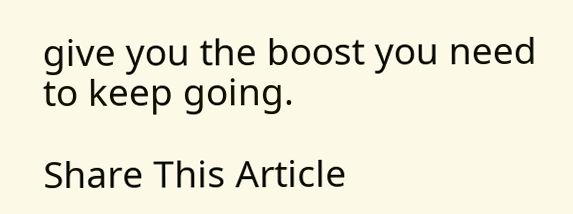give you the boost you need to keep going.

Share This Article